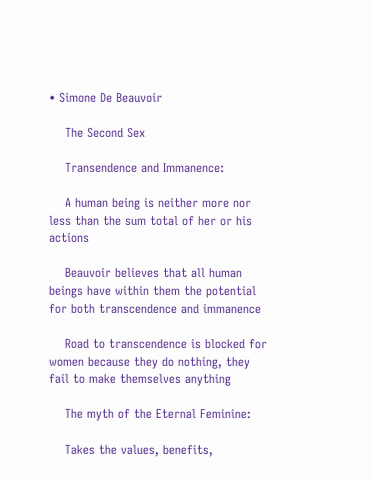• Simone De Beauvoir

    The Second Sex

    Transendence and Immanence:

    A human being is neither more nor less than the sum total of her or his actions

    Beauvoir believes that all human beings have within them the potential for both transcendence and immanence

    Road to transcendence is blocked for women because they do nothing, they fail to make themselves anything

    The myth of the Eternal Feminine:

    Takes the values, benefits,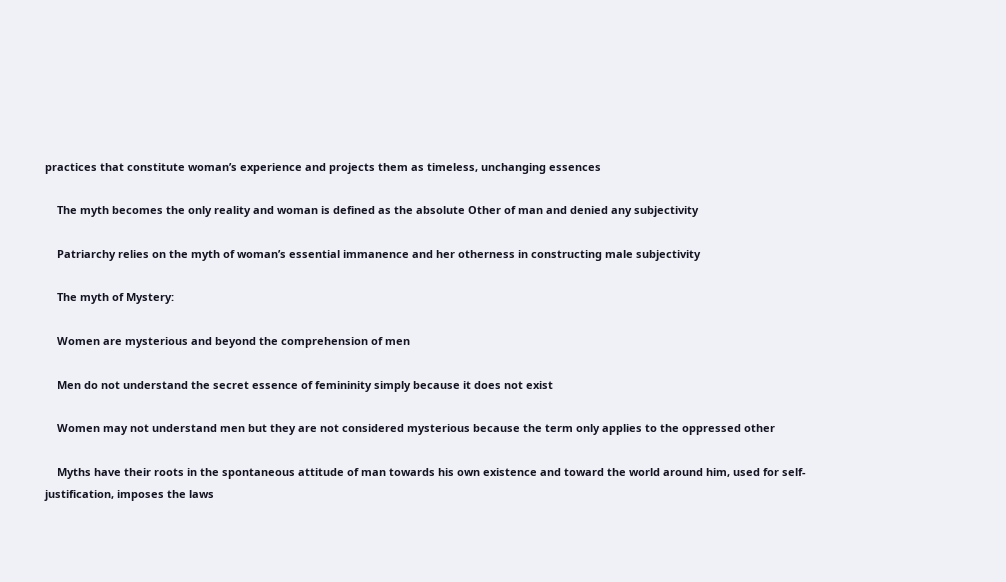practices that constitute woman’s experience and projects them as timeless, unchanging essences

    The myth becomes the only reality and woman is defined as the absolute Other of man and denied any subjectivity

    Patriarchy relies on the myth of woman’s essential immanence and her otherness in constructing male subjectivity

    The myth of Mystery:

    Women are mysterious and beyond the comprehension of men

    Men do not understand the secret essence of femininity simply because it does not exist

    Women may not understand men but they are not considered mysterious because the term only applies to the oppressed other

    Myths have their roots in the spontaneous attitude of man towards his own existence and toward the world around him, used for self-justification, imposes the laws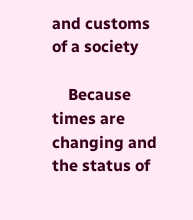and customs of a society

    Because times are changing and the status of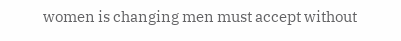women is changing men must accept without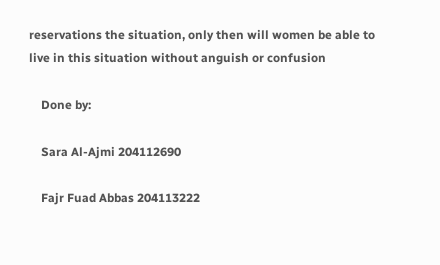reservations the situation, only then will women be able to live in this situation without anguish or confusion

    Done by:

    Sara Al-Ajmi 204112690

    Fajr Fuad Abbas 204113222